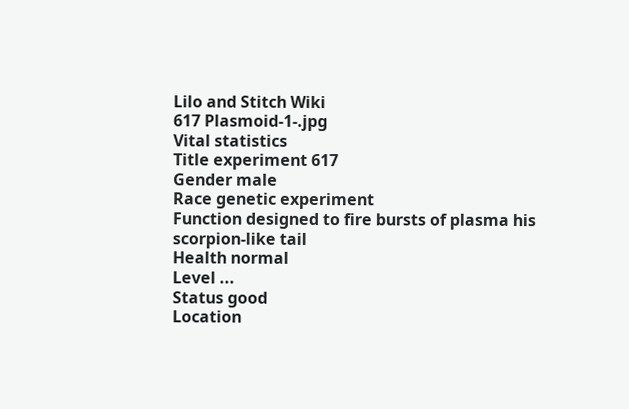Lilo and Stitch Wiki
617 Plasmoid-1-.jpg
Vital statistics
Title experiment 617
Gender male
Race genetic experiment
Function designed to fire bursts of plasma his scorpion-like tail
Health normal
Level ...
Status good
Location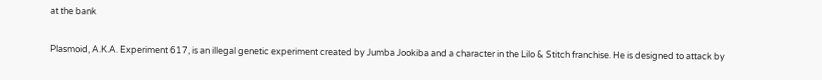at the bank

Plasmoid, A.K.A. Experiment 617, is an illegal genetic experiment created by Jumba Jookiba and a character in the Lilo & Stitch franchise. He is designed to attack by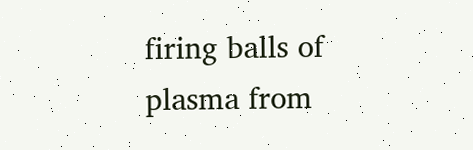firing balls of plasma from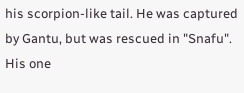his scorpion-like tail. He was captured by Gantu, but was rescued in "Snafu". His one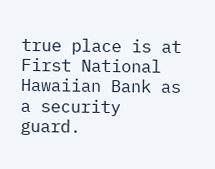true place is at First National Hawaiian Bank as a security guard.